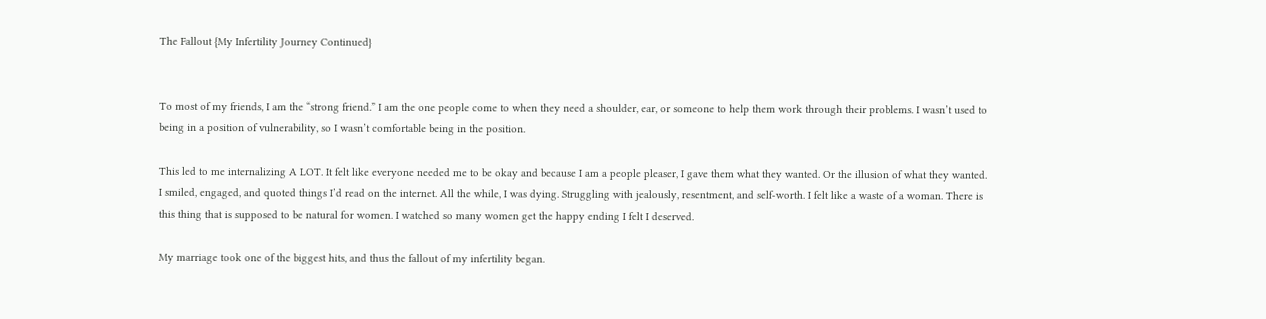The Fallout {My Infertility Journey Continued}


To most of my friends, I am the “strong friend.” I am the one people come to when they need a shoulder, ear, or someone to help them work through their problems. I wasn’t used to being in a position of vulnerability, so I wasn’t comfortable being in the position.

This led to me internalizing A LOT. It felt like everyone needed me to be okay and because I am a people pleaser, I gave them what they wanted. Or the illusion of what they wanted. I smiled, engaged, and quoted things I’d read on the internet. All the while, I was dying. Struggling with jealously, resentment, and self-worth. I felt like a waste of a woman. There is this thing that is supposed to be natural for women. I watched so many women get the happy ending I felt I deserved.

My marriage took one of the biggest hits, and thus the fallout of my infertility began.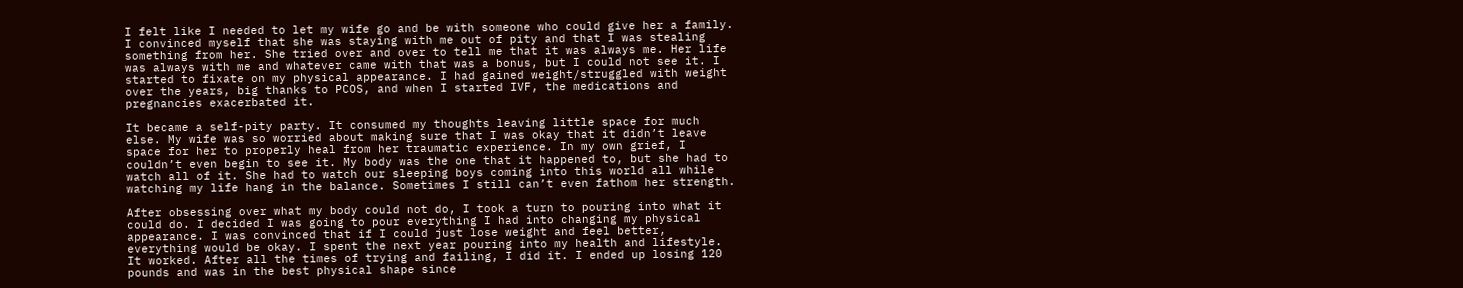I felt like I needed to let my wife go and be with someone who could give her a family. I convinced myself that she was staying with me out of pity and that I was stealing something from her. She tried over and over to tell me that it was always me. Her life was always with me and whatever came with that was a bonus, but I could not see it. I started to fixate on my physical appearance. I had gained weight/struggled with weight over the years, big thanks to PCOS, and when I started IVF, the medications and pregnancies exacerbated it.

It became a self-pity party. It consumed my thoughts leaving little space for much else. My wife was so worried about making sure that I was okay that it didn’t leave space for her to properly heal from her traumatic experience. In my own grief, I couldn’t even begin to see it. My body was the one that it happened to, but she had to watch all of it. She had to watch our sleeping boys coming into this world all while watching my life hang in the balance. Sometimes I still can’t even fathom her strength.

After obsessing over what my body could not do, I took a turn to pouring into what it could do. I decided I was going to pour everything I had into changing my physical appearance. I was convinced that if I could just lose weight and feel better, everything would be okay. I spent the next year pouring into my health and lifestyle. It worked. After all the times of trying and failing, I did it. I ended up losing 120 pounds and was in the best physical shape since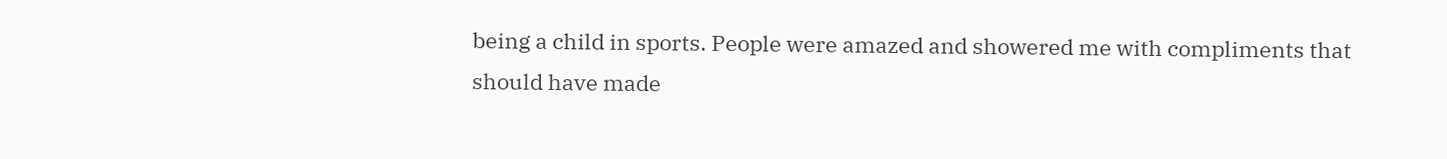being a child in sports. People were amazed and showered me with compliments that should have made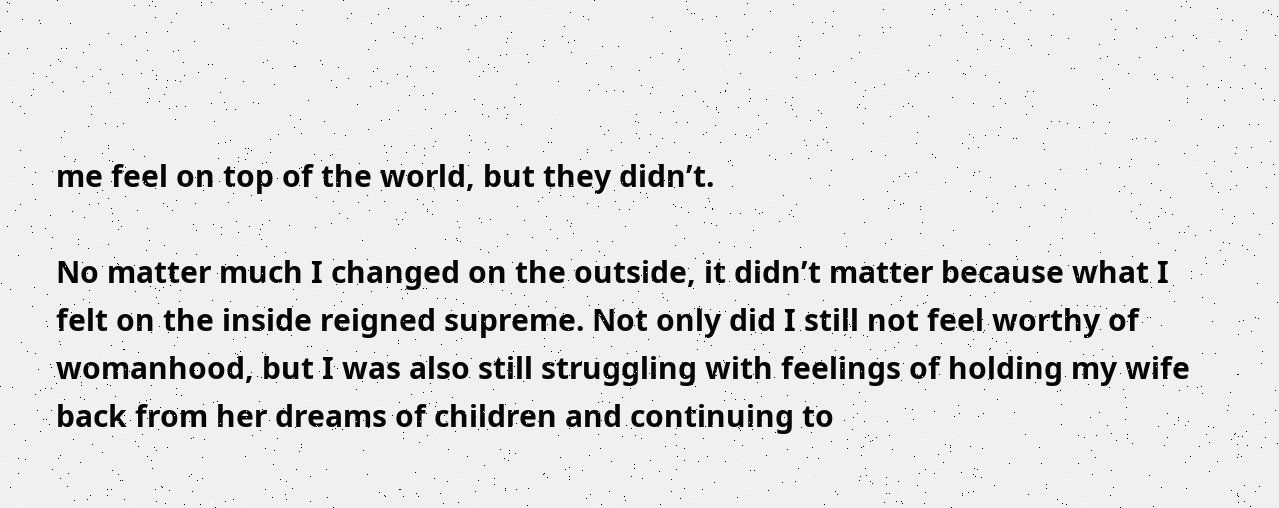me feel on top of the world, but they didn’t.

No matter much I changed on the outside, it didn’t matter because what I felt on the inside reigned supreme. Not only did I still not feel worthy of womanhood, but I was also still struggling with feelings of holding my wife back from her dreams of children and continuing to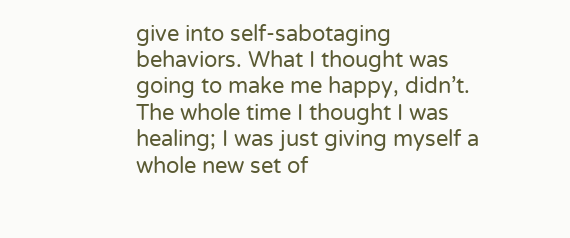give into self-sabotaging behaviors. What I thought was going to make me happy, didn’t.  The whole time I thought I was healing; I was just giving myself a whole new set of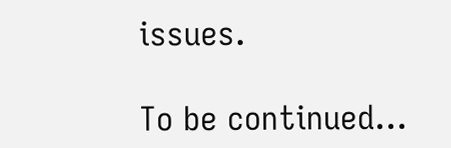issues.

To be continued…